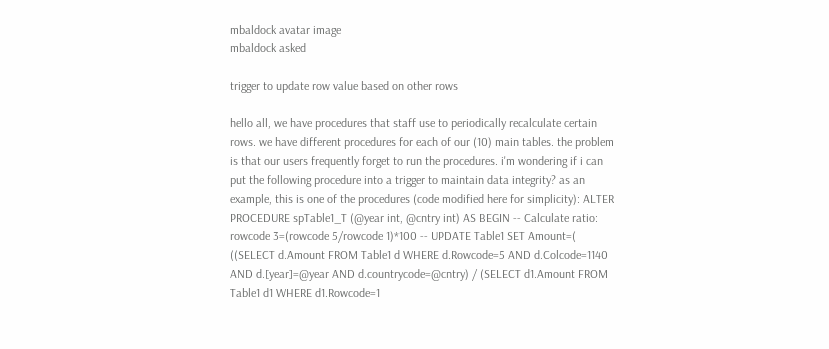mbaldock avatar image
mbaldock asked

trigger to update row value based on other rows

hello all, we have procedures that staff use to periodically recalculate certain rows. we have different procedures for each of our (10) main tables. the problem is that our users frequently forget to run the procedures. i'm wondering if i can put the following procedure into a trigger to maintain data integrity? as an example, this is one of the procedures (code modified here for simplicity): ALTER PROCEDURE spTable1_T (@year int, @cntry int) AS BEGIN -- Calculate ratio: rowcode 3=(rowcode 5/rowcode 1)*100 -- UPDATE Table1 SET Amount=( ((SELECT d.Amount FROM Table1 d WHERE d.Rowcode=5 AND d.Colcode=1140 AND d.[year]=@year AND d.countrycode=@cntry) / (SELECT d1.Amount FROM Table1 d1 WHERE d1.Rowcode=1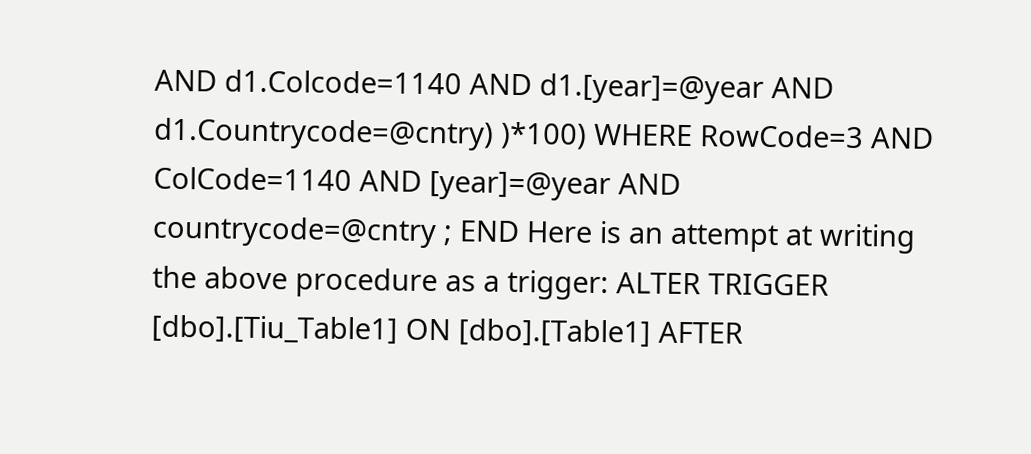AND d1.Colcode=1140 AND d1.[year]=@year AND d1.Countrycode=@cntry) )*100) WHERE RowCode=3 AND ColCode=1140 AND [year]=@year AND countrycode=@cntry ; END Here is an attempt at writing the above procedure as a trigger: ALTER TRIGGER [dbo].[Tiu_Table1] ON [dbo].[Table1] AFTER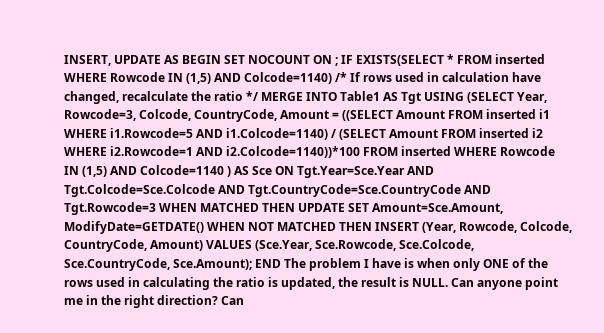INSERT, UPDATE AS BEGIN SET NOCOUNT ON ; IF EXISTS(SELECT * FROM inserted WHERE Rowcode IN (1,5) AND Colcode=1140) /* If rows used in calculation have changed, recalculate the ratio */ MERGE INTO Table1 AS Tgt USING (SELECT Year, Rowcode=3, Colcode, CountryCode, Amount = ((SELECT Amount FROM inserted i1 WHERE i1.Rowcode=5 AND i1.Colcode=1140) / (SELECT Amount FROM inserted i2 WHERE i2.Rowcode=1 AND i2.Colcode=1140))*100 FROM inserted WHERE Rowcode IN (1,5) AND Colcode=1140 ) AS Sce ON Tgt.Year=Sce.Year AND Tgt.Colcode=Sce.Colcode AND Tgt.CountryCode=Sce.CountryCode AND Tgt.Rowcode=3 WHEN MATCHED THEN UPDATE SET Amount=Sce.Amount, ModifyDate=GETDATE() WHEN NOT MATCHED THEN INSERT (Year, Rowcode, Colcode, CountryCode, Amount) VALUES (Sce.Year, Sce.Rowcode, Sce.Colcode, Sce.CountryCode, Sce.Amount); END The problem I have is when only ONE of the rows used in calculating the ratio is updated, the result is NULL. Can anyone point me in the right direction? Can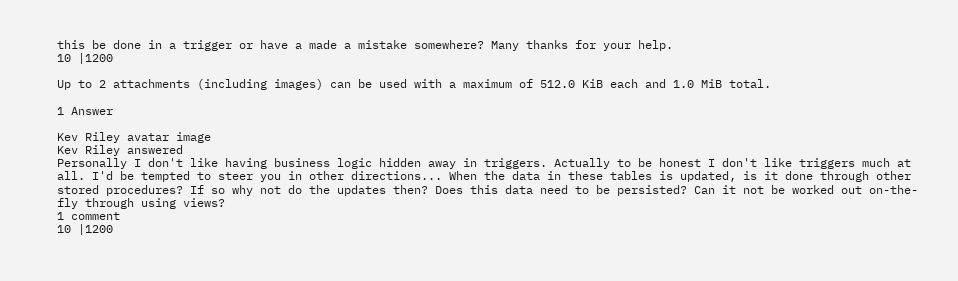this be done in a trigger or have a made a mistake somewhere? Many thanks for your help.
10 |1200

Up to 2 attachments (including images) can be used with a maximum of 512.0 KiB each and 1.0 MiB total.

1 Answer

Kev Riley avatar image
Kev Riley answered
Personally I don't like having business logic hidden away in triggers. Actually to be honest I don't like triggers much at all. I'd be tempted to steer you in other directions... When the data in these tables is updated, is it done through other stored procedures? If so why not do the updates then? Does this data need to be persisted? Can it not be worked out on-the-fly through using views?
1 comment
10 |1200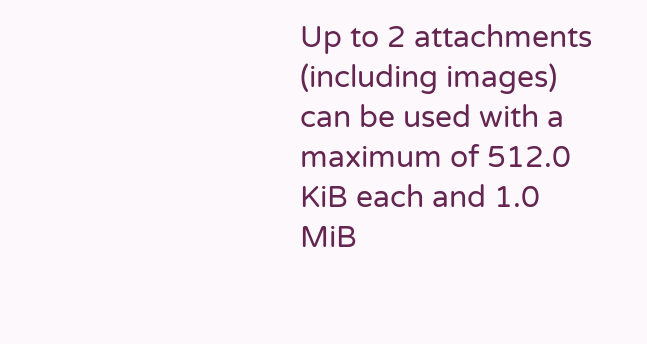Up to 2 attachments (including images) can be used with a maximum of 512.0 KiB each and 1.0 MiB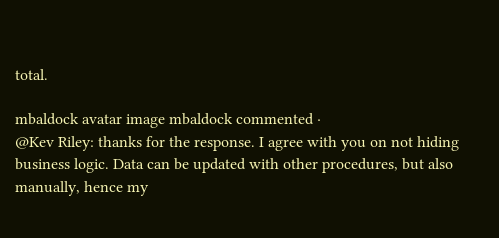total.

mbaldock avatar image mbaldock commented ·
@Kev Riley: thanks for the response. I agree with you on not hiding business logic. Data can be updated with other procedures, but also manually, hence my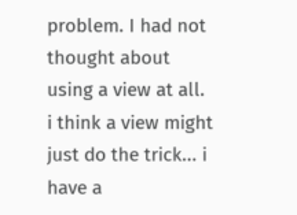problem. I had not thought about using a view at all. i think a view might just do the trick... i have a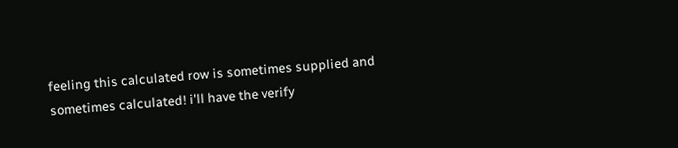feeling this calculated row is sometimes supplied and sometimes calculated! i'll have the verify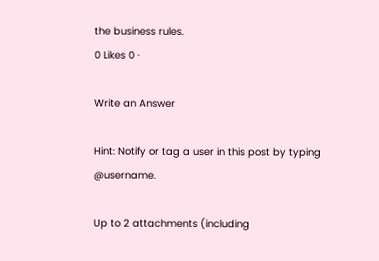the business rules.
0 Likes 0 ·

Write an Answer

Hint: Notify or tag a user in this post by typing @username.

Up to 2 attachments (including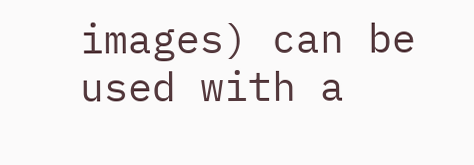images) can be used with a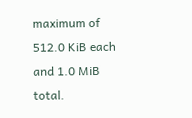maximum of 512.0 KiB each and 1.0 MiB total.